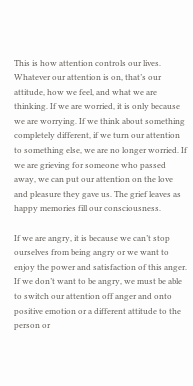This is how attention controls our lives. Whatever our attention is on, that’s our attitude, how we feel, and what we are thinking. If we are worried, it is only because we are worrying. If we think about something completely different, if we turn our attention to something else, we are no longer worried. If we are grieving for someone who passed away, we can put our attention on the love and pleasure they gave us. The grief leaves as happy memories fill our consciousness.

If we are angry, it is because we can’t stop ourselves from being angry or we want to enjoy the power and satisfaction of this anger. If we don’t want to be angry, we must be able to switch our attention off anger and onto positive emotion or a different attitude to the person or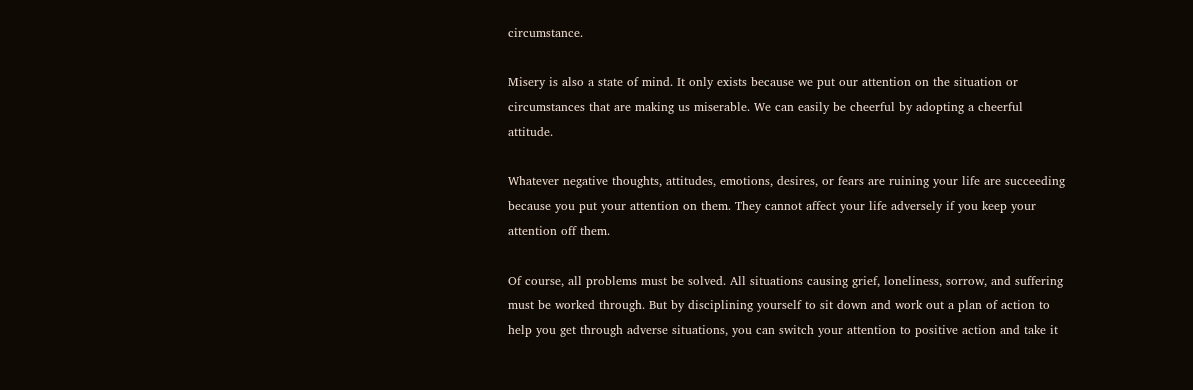circumstance.

Misery is also a state of mind. It only exists because we put our attention on the situation or circumstances that are making us miserable. We can easily be cheerful by adopting a cheerful attitude.

Whatever negative thoughts, attitudes, emotions, desires, or fears are ruining your life are succeeding because you put your attention on them. They cannot affect your life adversely if you keep your attention off them.

Of course, all problems must be solved. All situations causing grief, loneliness, sorrow, and suffering must be worked through. But by disciplining yourself to sit down and work out a plan of action to help you get through adverse situations, you can switch your attention to positive action and take it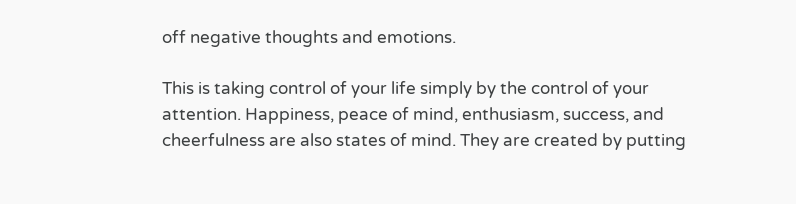off negative thoughts and emotions.

This is taking control of your life simply by the control of your attention. Happiness, peace of mind, enthusiasm, success, and cheerfulness are also states of mind. They are created by putting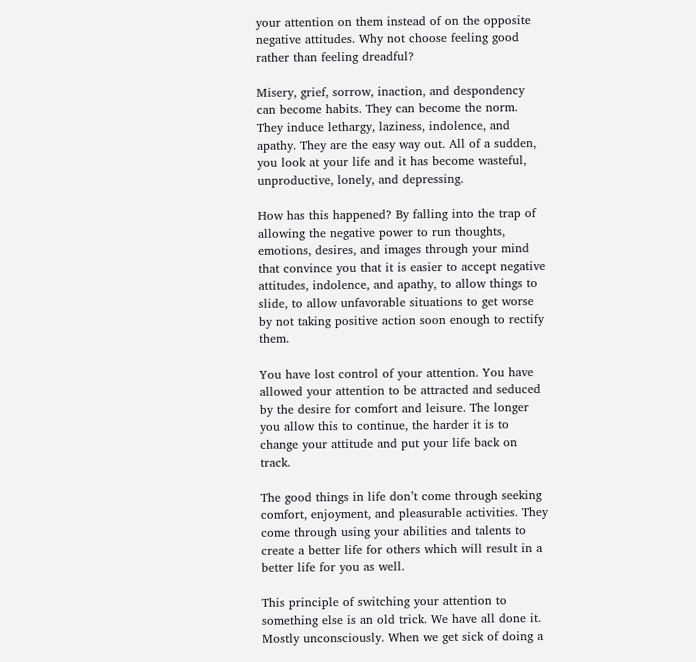your attention on them instead of on the opposite negative attitudes. Why not choose feeling good rather than feeling dreadful?

Misery, grief, sorrow, inaction, and despondency can become habits. They can become the norm. They induce lethargy, laziness, indolence, and apathy. They are the easy way out. All of a sudden, you look at your life and it has become wasteful, unproductive, lonely, and depressing.

How has this happened? By falling into the trap of allowing the negative power to run thoughts, emotions, desires, and images through your mind that convince you that it is easier to accept negative attitudes, indolence, and apathy, to allow things to slide, to allow unfavorable situations to get worse by not taking positive action soon enough to rectify them.

You have lost control of your attention. You have allowed your attention to be attracted and seduced by the desire for comfort and leisure. The longer you allow this to continue, the harder it is to change your attitude and put your life back on track.

The good things in life don’t come through seeking comfort, enjoyment, and pleasurable activities. They come through using your abilities and talents to create a better life for others which will result in a better life for you as well.

This principle of switching your attention to something else is an old trick. We have all done it. Mostly unconsciously. When we get sick of doing a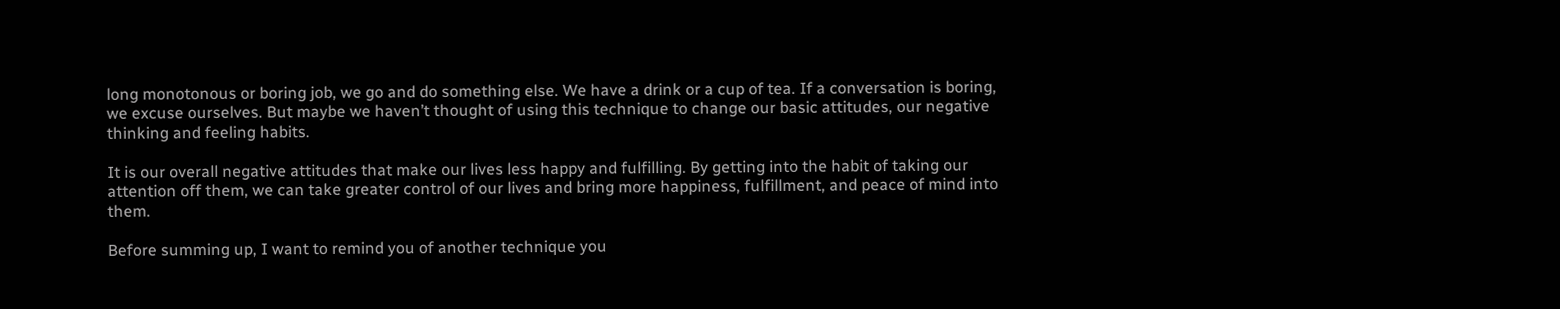long monotonous or boring job, we go and do something else. We have a drink or a cup of tea. If a conversation is boring, we excuse ourselves. But maybe we haven’t thought of using this technique to change our basic attitudes, our negative thinking and feeling habits.

It is our overall negative attitudes that make our lives less happy and fulfilling. By getting into the habit of taking our attention off them, we can take greater control of our lives and bring more happiness, fulfillment, and peace of mind into them.

Before summing up, I want to remind you of another technique you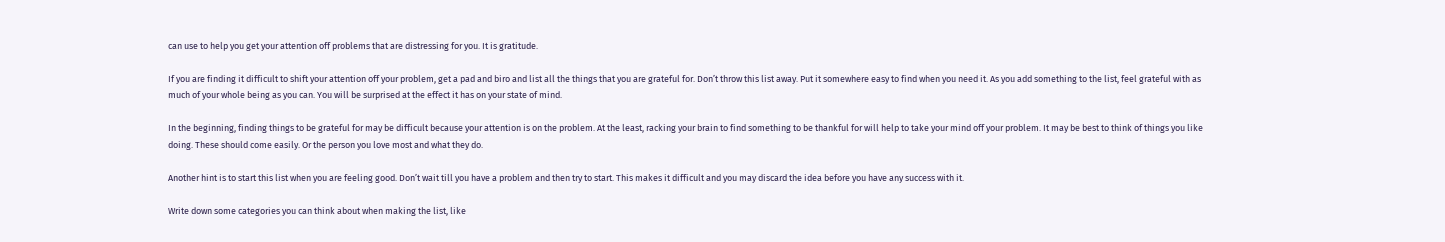can use to help you get your attention off problems that are distressing for you. It is gratitude.

If you are finding it difficult to shift your attention off your problem, get a pad and biro and list all the things that you are grateful for. Don’t throw this list away. Put it somewhere easy to find when you need it. As you add something to the list, feel grateful with as much of your whole being as you can. You will be surprised at the effect it has on your state of mind.

In the beginning, finding things to be grateful for may be difficult because your attention is on the problem. At the least, racking your brain to find something to be thankful for will help to take your mind off your problem. It may be best to think of things you like doing. These should come easily. Or the person you love most and what they do.

Another hint is to start this list when you are feeling good. Don’t wait till you have a problem and then try to start. This makes it difficult and you may discard the idea before you have any success with it.

Write down some categories you can think about when making the list, like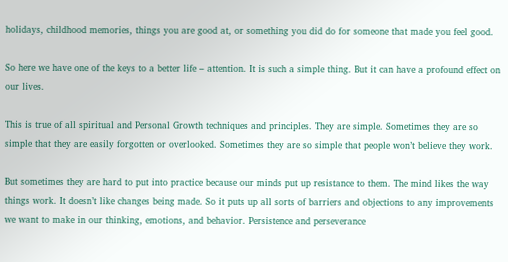holidays, childhood memories, things you are good at, or something you did do for someone that made you feel good.

So here we have one of the keys to a better life – attention. It is such a simple thing. But it can have a profound effect on our lives.

This is true of all spiritual and Personal Growth techniques and principles. They are simple. Sometimes they are so simple that they are easily forgotten or overlooked. Sometimes they are so simple that people won’t believe they work.

But sometimes they are hard to put into practice because our minds put up resistance to them. The mind likes the way things work. It doesn’t like changes being made. So it puts up all sorts of barriers and objections to any improvements we want to make in our thinking, emotions, and behavior. Persistence and perseverance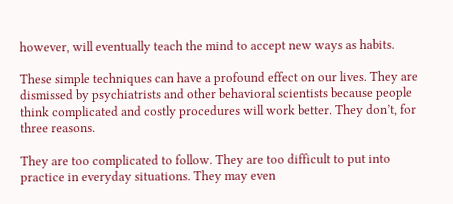however, will eventually teach the mind to accept new ways as habits.

These simple techniques can have a profound effect on our lives. They are dismissed by psychiatrists and other behavioral scientists because people think complicated and costly procedures will work better. They don’t, for three reasons.

They are too complicated to follow. They are too difficult to put into practice in everyday situations. They may even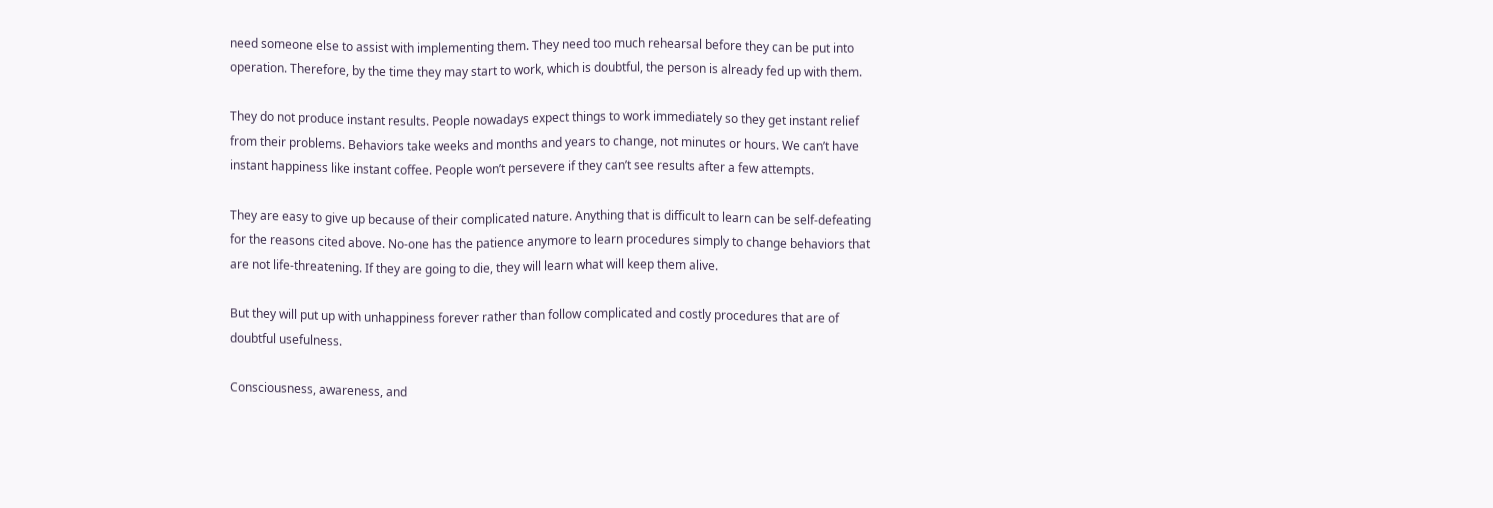need someone else to assist with implementing them. They need too much rehearsal before they can be put into operation. Therefore, by the time they may start to work, which is doubtful, the person is already fed up with them.

They do not produce instant results. People nowadays expect things to work immediately so they get instant relief from their problems. Behaviors take weeks and months and years to change, not minutes or hours. We can’t have instant happiness like instant coffee. People won’t persevere if they can’t see results after a few attempts.

They are easy to give up because of their complicated nature. Anything that is difficult to learn can be self-defeating for the reasons cited above. No-one has the patience anymore to learn procedures simply to change behaviors that are not life-threatening. If they are going to die, they will learn what will keep them alive.

But they will put up with unhappiness forever rather than follow complicated and costly procedures that are of doubtful usefulness.

Consciousness, awareness, and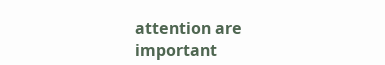attention are important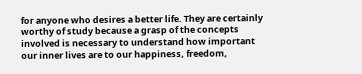for anyone who desires a better life. They are certainly worthy of study because a grasp of the concepts involved is necessary to understand how important our inner lives are to our happiness, freedom,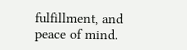fulfillment, and peace of mind.